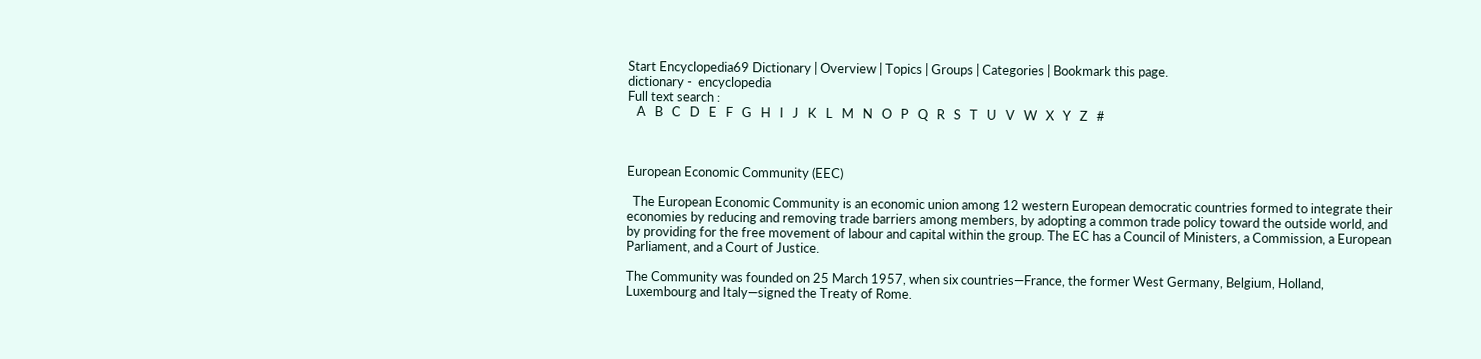Start Encyclopedia69 Dictionary | Overview | Topics | Groups | Categories | Bookmark this page.
dictionary -  encyclopedia
Full text search :
   A   B   C   D   E   F   G   H   I   J   K   L   M   N   O   P   Q   R   S   T   U   V   W   X   Y   Z   #



European Economic Community (EEC)

  The European Economic Community is an economic union among 12 western European democratic countries formed to integrate their economies by reducing and removing trade barriers among members, by adopting a common trade policy toward the outside world, and by providing for the free movement of labour and capital within the group. The EC has a Council of Ministers, a Commission, a European Parliament, and a Court of Justice.

The Community was founded on 25 March 1957, when six countries—France, the former West Germany, Belgium, Holland, Luxembourg and Italy—signed the Treaty of Rome.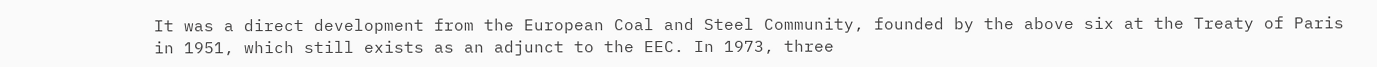It was a direct development from the European Coal and Steel Community, founded by the above six at the Treaty of Paris in 1951, which still exists as an adjunct to the EEC. In 1973, three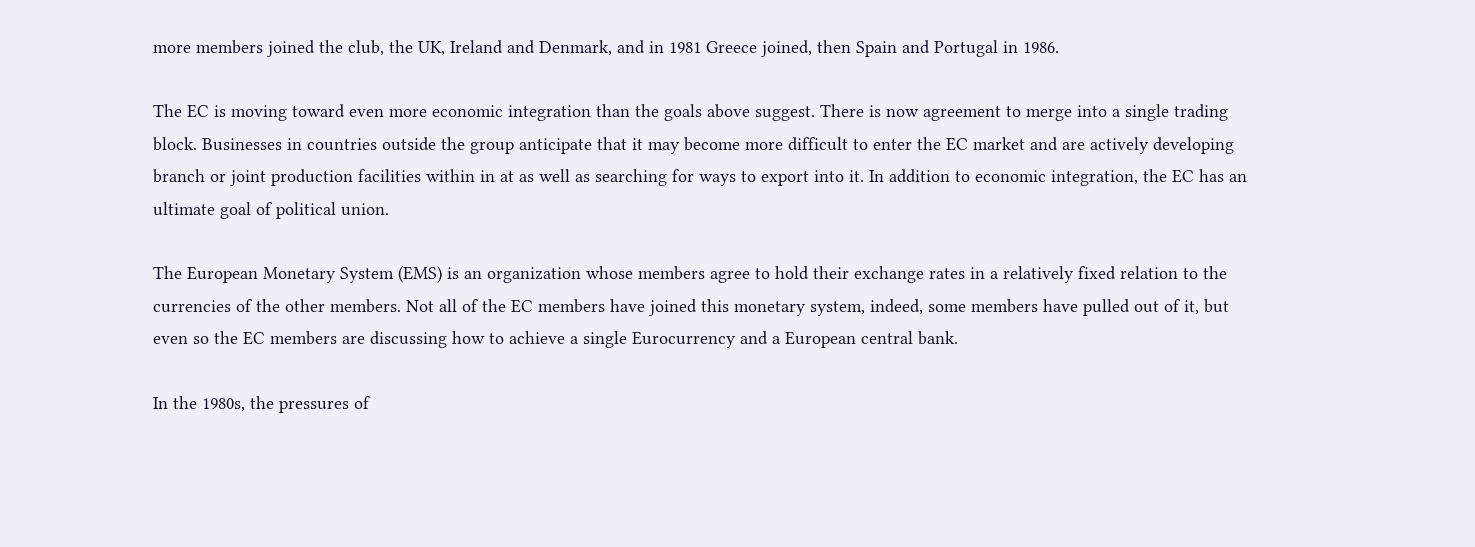more members joined the club, the UK, Ireland and Denmark, and in 1981 Greece joined, then Spain and Portugal in 1986.

The EC is moving toward even more economic integration than the goals above suggest. There is now agreement to merge into a single trading block. Businesses in countries outside the group anticipate that it may become more difficult to enter the EC market and are actively developing branch or joint production facilities within in at as well as searching for ways to export into it. In addition to economic integration, the EC has an ultimate goal of political union.

The European Monetary System (EMS) is an organization whose members agree to hold their exchange rates in a relatively fixed relation to the currencies of the other members. Not all of the EC members have joined this monetary system, indeed, some members have pulled out of it, but even so the EC members are discussing how to achieve a single Eurocurrency and a European central bank.

In the 1980s, the pressures of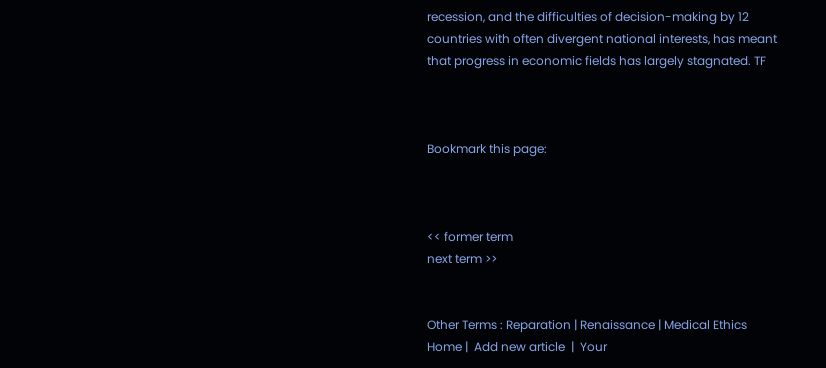recession, and the difficulties of decision-making by 12 countries with often divergent national interests, has meant that progress in economic fields has largely stagnated. TF



Bookmark this page:



<< former term
next term >>


Other Terms : Reparation | Renaissance | Medical Ethics
Home |  Add new article  |  Your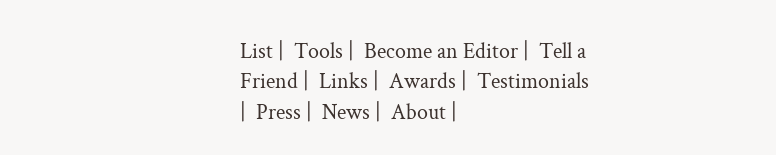List |  Tools |  Become an Editor |  Tell a Friend |  Links |  Awards |  Testimonials |  Press |  News |  About |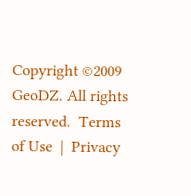Copyright ©2009 GeoDZ. All rights reserved.  Terms of Use  |  Privacy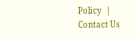Policy  |  Contact Us